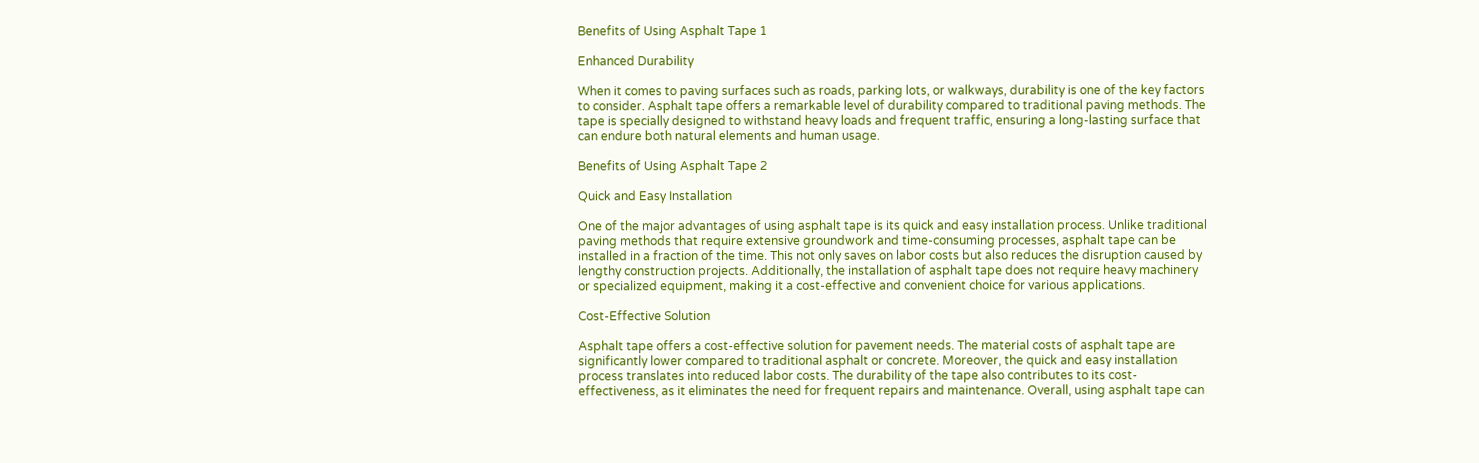Benefits of Using Asphalt Tape 1

Enhanced Durability

When it comes to paving surfaces such as roads, parking lots, or walkways, durability is one of the key factors to consider. Asphalt tape offers a remarkable level of durability compared to traditional paving methods. The tape is specially designed to withstand heavy loads and frequent traffic, ensuring a long-lasting surface that can endure both natural elements and human usage.

Benefits of Using Asphalt Tape 2

Quick and Easy Installation

One of the major advantages of using asphalt tape is its quick and easy installation process. Unlike traditional paving methods that require extensive groundwork and time-consuming processes, asphalt tape can be installed in a fraction of the time. This not only saves on labor costs but also reduces the disruption caused by lengthy construction projects. Additionally, the installation of asphalt tape does not require heavy machinery or specialized equipment, making it a cost-effective and convenient choice for various applications.

Cost-Effective Solution

Asphalt tape offers a cost-effective solution for pavement needs. The material costs of asphalt tape are significantly lower compared to traditional asphalt or concrete. Moreover, the quick and easy installation process translates into reduced labor costs. The durability of the tape also contributes to its cost-effectiveness, as it eliminates the need for frequent repairs and maintenance. Overall, using asphalt tape can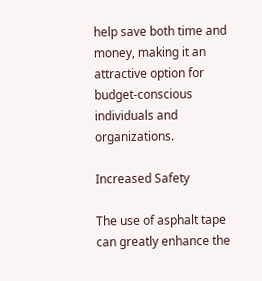help save both time and money, making it an attractive option for budget-conscious individuals and organizations.

Increased Safety

The use of asphalt tape can greatly enhance the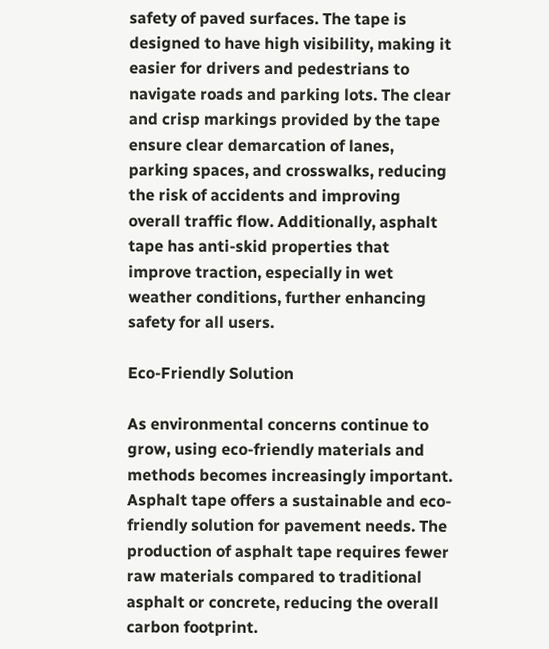safety of paved surfaces. The tape is designed to have high visibility, making it easier for drivers and pedestrians to navigate roads and parking lots. The clear and crisp markings provided by the tape ensure clear demarcation of lanes, parking spaces, and crosswalks, reducing the risk of accidents and improving overall traffic flow. Additionally, asphalt tape has anti-skid properties that improve traction, especially in wet weather conditions, further enhancing safety for all users.

Eco-Friendly Solution

As environmental concerns continue to grow, using eco-friendly materials and methods becomes increasingly important. Asphalt tape offers a sustainable and eco-friendly solution for pavement needs. The production of asphalt tape requires fewer raw materials compared to traditional asphalt or concrete, reducing the overall carbon footprint.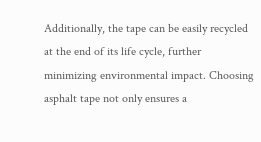Additionally, the tape can be easily recycled at the end of its life cycle, further minimizing environmental impact. Choosing asphalt tape not only ensures a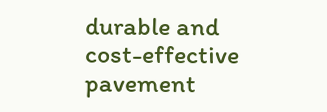durable and cost-effective pavement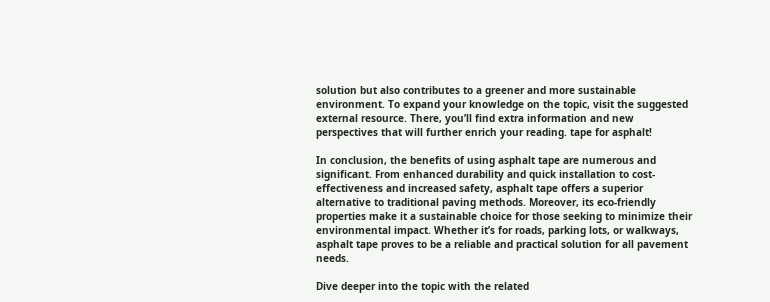solution but also contributes to a greener and more sustainable environment. To expand your knowledge on the topic, visit the suggested external resource. There, you’ll find extra information and new perspectives that will further enrich your reading. tape for asphalt!

In conclusion, the benefits of using asphalt tape are numerous and significant. From enhanced durability and quick installation to cost-effectiveness and increased safety, asphalt tape offers a superior alternative to traditional paving methods. Moreover, its eco-friendly properties make it a sustainable choice for those seeking to minimize their environmental impact. Whether it’s for roads, parking lots, or walkways, asphalt tape proves to be a reliable and practical solution for all pavement needs.

Dive deeper into the topic with the related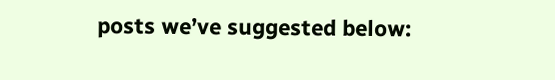posts we’ve suggested below: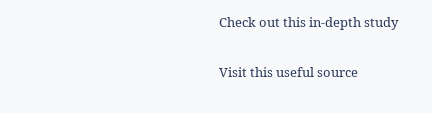Check out this in-depth study

Visit this useful source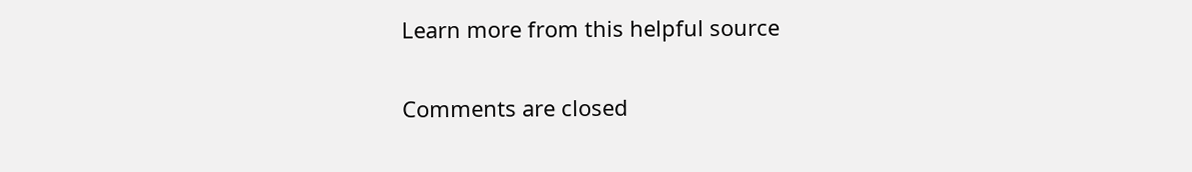Learn more from this helpful source


Comments are closed